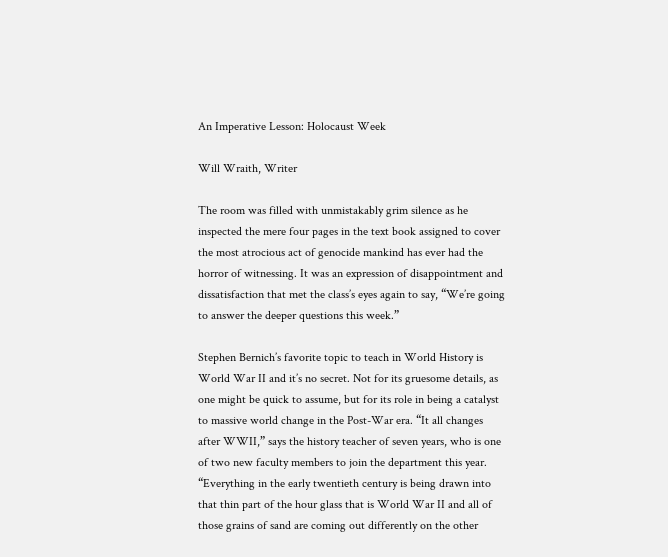An Imperative Lesson: Holocaust Week

Will Wraith, Writer

The room was filled with unmistakably grim silence as he inspected the mere four pages in the text book assigned to cover the most atrocious act of genocide mankind has ever had the horror of witnessing. It was an expression of disappointment and dissatisfaction that met the class’s eyes again to say, “We’re going to answer the deeper questions this week.”

Stephen Bernich’s favorite topic to teach in World History is World War II and it’s no secret. Not for its gruesome details, as one might be quick to assume, but for its role in being a catalyst to massive world change in the Post-War era. “It all changes after WWII,” says the history teacher of seven years, who is one of two new faculty members to join the department this year. “Everything in the early twentieth century is being drawn into that thin part of the hour glass that is World War II and all of those grains of sand are coming out differently on the other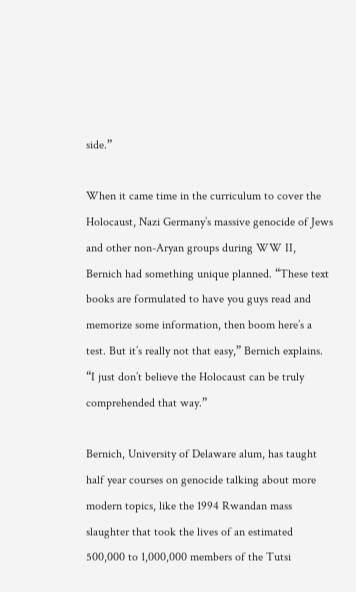side.”

When it came time in the curriculum to cover the Holocaust, Nazi Germany’s massive genocide of Jews and other non-Aryan groups during WW II, Bernich had something unique planned. “These text books are formulated to have you guys read and memorize some information, then boom here’s a test. But it’s really not that easy,” Bernich explains. “I just don’t believe the Holocaust can be truly comprehended that way.”

Bernich, University of Delaware alum, has taught half year courses on genocide talking about more modern topics, like the 1994 Rwandan mass slaughter that took the lives of an estimated 500,000 to 1,000,000 members of the Tutsi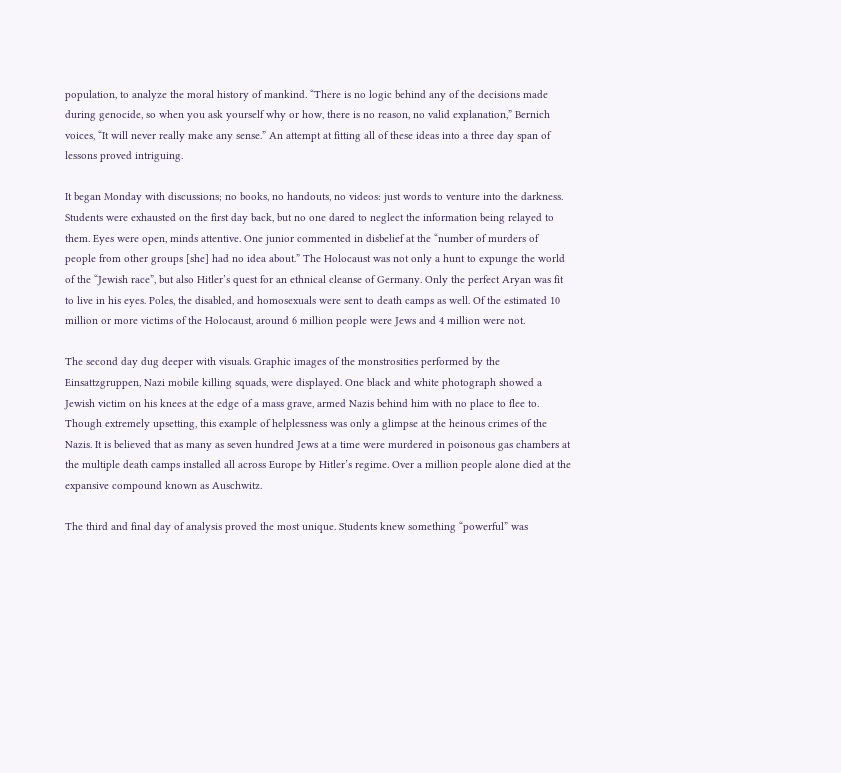population, to analyze the moral history of mankind. “There is no logic behind any of the decisions made during genocide, so when you ask yourself why or how, there is no reason, no valid explanation,” Bernich voices, “It will never really make any sense.” An attempt at fitting all of these ideas into a three day span of lessons proved intriguing.

It began Monday with discussions; no books, no handouts, no videos: just words to venture into the darkness. Students were exhausted on the first day back, but no one dared to neglect the information being relayed to them. Eyes were open, minds attentive. One junior commented in disbelief at the “number of murders of people from other groups [she] had no idea about.” The Holocaust was not only a hunt to expunge the world of the “Jewish race”, but also Hitler’s quest for an ethnical cleanse of Germany. Only the perfect Aryan was fit to live in his eyes. Poles, the disabled, and homosexuals were sent to death camps as well. Of the estimated 10 million or more victims of the Holocaust, around 6 million people were Jews and 4 million were not.

The second day dug deeper with visuals. Graphic images of the monstrosities performed by the Einsattzgruppen, Nazi mobile killing squads, were displayed. One black and white photograph showed a Jewish victim on his knees at the edge of a mass grave, armed Nazis behind him with no place to flee to. Though extremely upsetting, this example of helplessness was only a glimpse at the heinous crimes of the Nazis. It is believed that as many as seven hundred Jews at a time were murdered in poisonous gas chambers at the multiple death camps installed all across Europe by Hitler’s regime. Over a million people alone died at the expansive compound known as Auschwitz.

The third and final day of analysis proved the most unique. Students knew something “powerful” was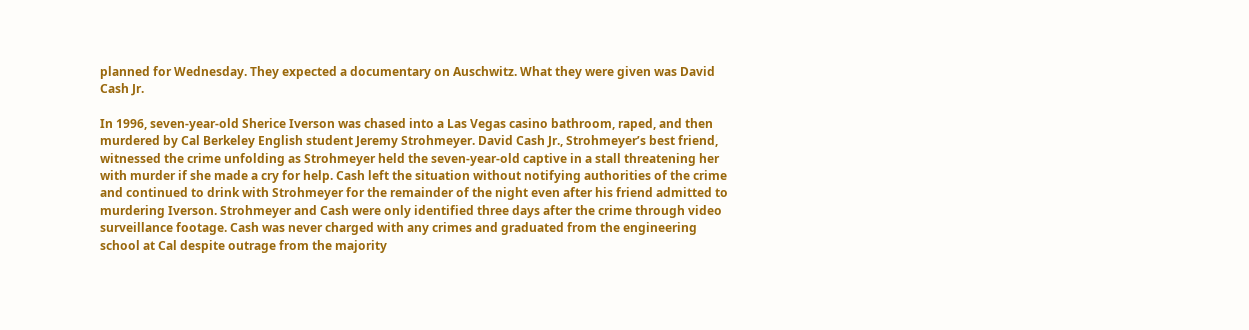planned for Wednesday. They expected a documentary on Auschwitz. What they were given was David Cash Jr.

In 1996, seven-year-old Sherice Iverson was chased into a Las Vegas casino bathroom, raped, and then murdered by Cal Berkeley English student Jeremy Strohmeyer. David Cash Jr., Strohmeyer’s best friend, witnessed the crime unfolding as Strohmeyer held the seven-year-old captive in a stall threatening her with murder if she made a cry for help. Cash left the situation without notifying authorities of the crime and continued to drink with Strohmeyer for the remainder of the night even after his friend admitted to murdering Iverson. Strohmeyer and Cash were only identified three days after the crime through video surveillance footage. Cash was never charged with any crimes and graduated from the engineering school at Cal despite outrage from the majority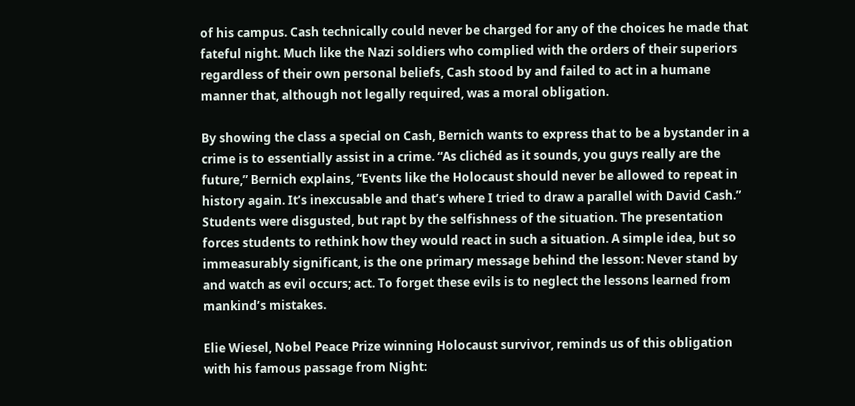of his campus. Cash technically could never be charged for any of the choices he made that fateful night. Much like the Nazi soldiers who complied with the orders of their superiors regardless of their own personal beliefs, Cash stood by and failed to act in a humane manner that, although not legally required, was a moral obligation.

By showing the class a special on Cash, Bernich wants to express that to be a bystander in a crime is to essentially assist in a crime. “As clichéd as it sounds, you guys really are the future,” Bernich explains, “Events like the Holocaust should never be allowed to repeat in history again. It’s inexcusable and that’s where I tried to draw a parallel with David Cash.” Students were disgusted, but rapt by the selfishness of the situation. The presentation forces students to rethink how they would react in such a situation. A simple idea, but so immeasurably significant, is the one primary message behind the lesson: Never stand by and watch as evil occurs; act. To forget these evils is to neglect the lessons learned from mankind’s mistakes.

Elie Wiesel, Nobel Peace Prize winning Holocaust survivor, reminds us of this obligation with his famous passage from Night: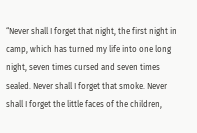“Never shall I forget that night, the first night in camp, which has turned my life into one long night, seven times cursed and seven times sealed. Never shall I forget that smoke. Never shall I forget the little faces of the children,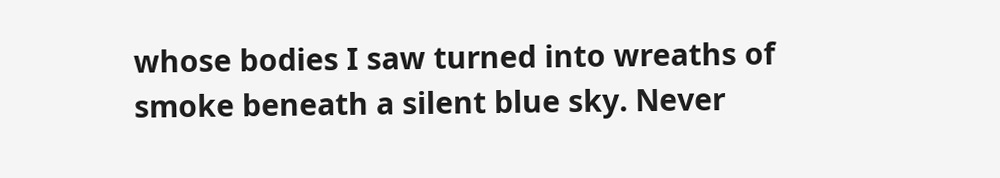whose bodies I saw turned into wreaths of smoke beneath a silent blue sky. Never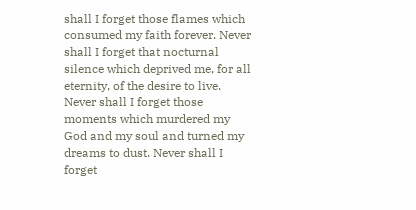shall I forget those flames which consumed my faith forever. Never shall I forget that nocturnal silence which deprived me, for all eternity, of the desire to live. Never shall I forget those moments which murdered my God and my soul and turned my dreams to dust. Never shall I forget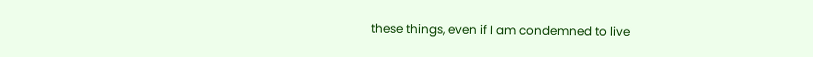these things, even if I am condemned to live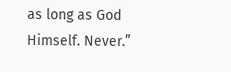as long as God Himself. Never.”